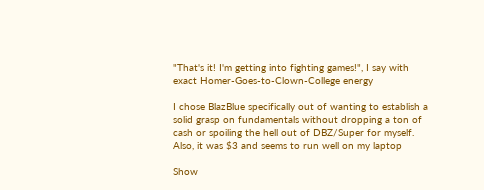"That's it! I'm getting into fighting games!", I say with exact Homer-Goes-to-Clown-College energy

I chose BlazBlue specifically out of wanting to establish a solid grasp on fundamentals without dropping a ton of cash or spoiling the hell out of DBZ/Super for myself. Also, it was $3 and seems to run well on my laptop

Show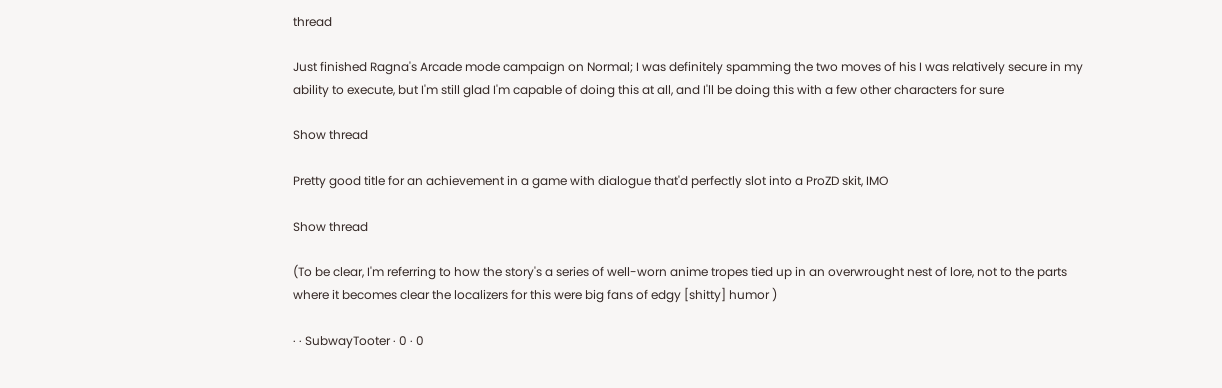thread

Just finished Ragna's Arcade mode campaign on Normal; I was definitely spamming the two moves of his I was relatively secure in my ability to execute, but I'm still glad I'm capable of doing this at all, and I'll be doing this with a few other characters for sure

Show thread

Pretty good title for an achievement in a game with dialogue that'd perfectly slot into a ProZD skit, IMO

Show thread

(To be clear, I'm referring to how the story's a series of well-worn anime tropes tied up in an overwrought nest of lore, not to the parts where it becomes clear the localizers for this were big fans of edgy [shitty] humor )

· · SubwayTooter · 0 · 0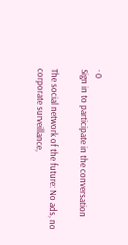· 0
Sign in to participate in the conversation

The social network of the future: No ads, no corporate surveillance,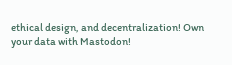ethical design, and decentralization! Own your data with Mastodon!